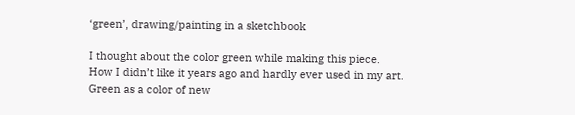‘green’, drawing/painting in a sketchbook

I thought about the color green while making this piece.
How I didn’t like it years ago and hardly ever used in my art.
Green as a color of new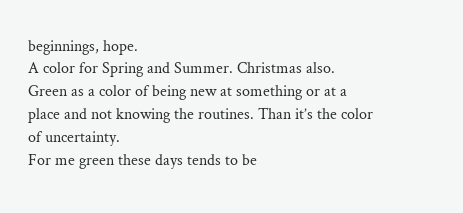beginnings, hope.
A color for Spring and Summer. Christmas also.
Green as a color of being new at something or at a place and not knowing the routines. Than it’s the color of uncertainty.
For me green these days tends to be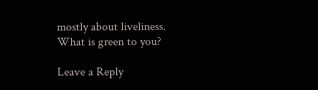mostly about liveliness.
What is green to you?

Leave a Reply